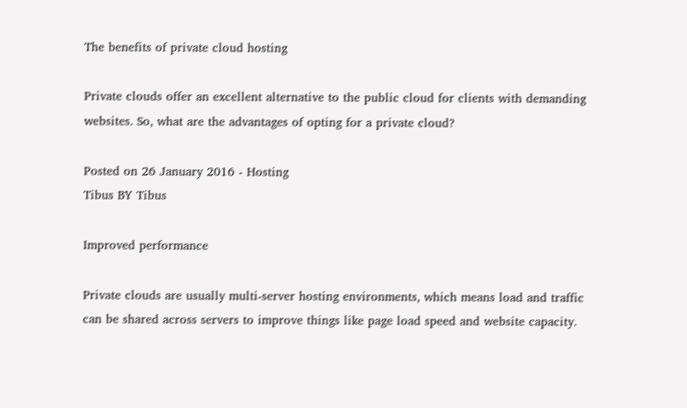The benefits of private cloud hosting

Private clouds offer an excellent alternative to the public cloud for clients with demanding websites. So, what are the advantages of opting for a private cloud?

Posted on 26 January 2016 - Hosting
Tibus BY Tibus

Improved performance

Private clouds are usually multi-server hosting environments, which means load and traffic can be shared across servers to improve things like page load speed and website capacity.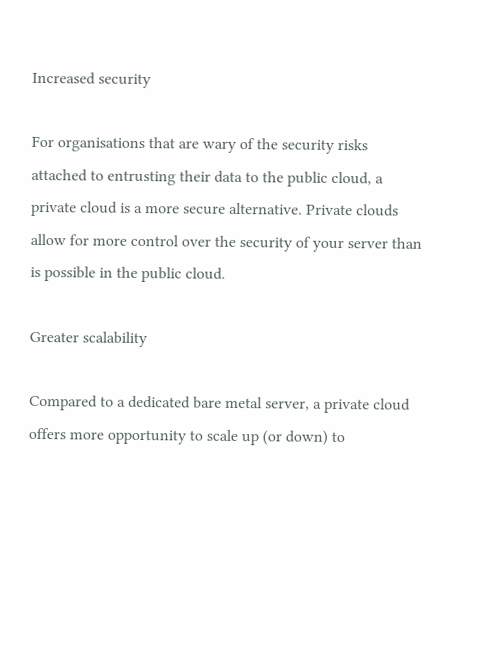Increased security

For organisations that are wary of the security risks attached to entrusting their data to the public cloud, a private cloud is a more secure alternative. Private clouds allow for more control over the security of your server than is possible in the public cloud.

Greater scalability

Compared to a dedicated bare metal server, a private cloud offers more opportunity to scale up (or down) to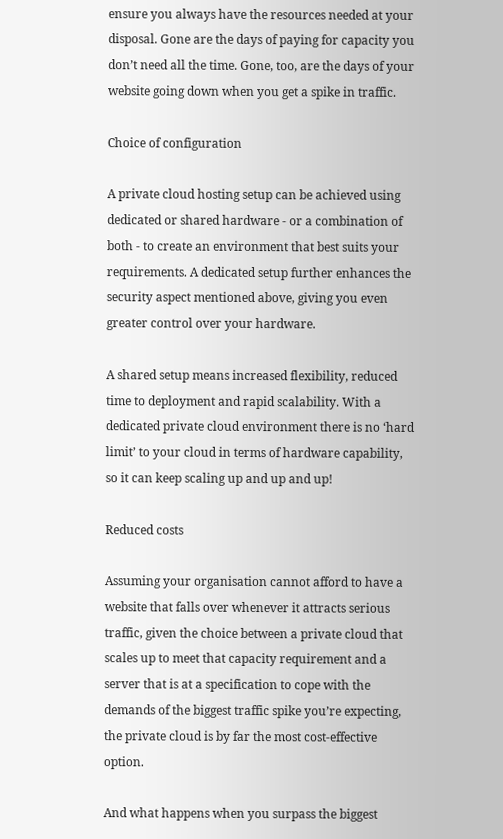ensure you always have the resources needed at your disposal. Gone are the days of paying for capacity you don’t need all the time. Gone, too, are the days of your website going down when you get a spike in traffic.

Choice of configuration

A private cloud hosting setup can be achieved using dedicated or shared hardware - or a combination of both - to create an environment that best suits your requirements. A dedicated setup further enhances the security aspect mentioned above, giving you even greater control over your hardware.

A shared setup means increased flexibility, reduced time to deployment and rapid scalability. With a dedicated private cloud environment there is no ‘hard limit’ to your cloud in terms of hardware capability, so it can keep scaling up and up and up!

Reduced costs

Assuming your organisation cannot afford to have a website that falls over whenever it attracts serious traffic, given the choice between a private cloud that scales up to meet that capacity requirement and a server that is at a specification to cope with the demands of the biggest traffic spike you’re expecting, the private cloud is by far the most cost-effective option.

And what happens when you surpass the biggest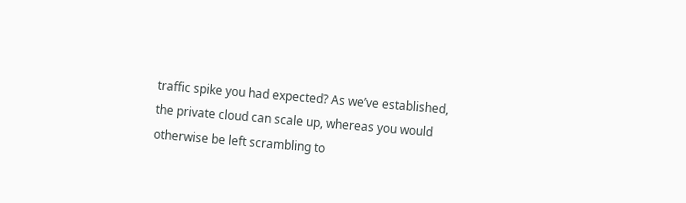traffic spike you had expected? As we’ve established, the private cloud can scale up, whereas you would otherwise be left scrambling to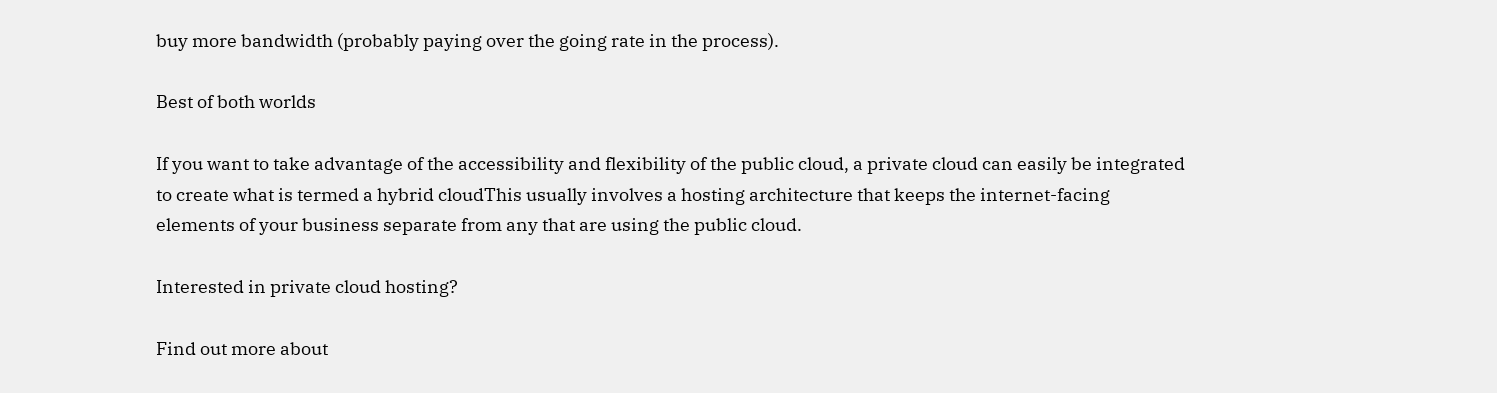buy more bandwidth (probably paying over the going rate in the process).

Best of both worlds

If you want to take advantage of the accessibility and flexibility of the public cloud, a private cloud can easily be integrated to create what is termed a hybrid cloudThis usually involves a hosting architecture that keeps the internet-facing elements of your business separate from any that are using the public cloud.

Interested in private cloud hosting?

Find out more about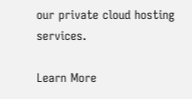our private cloud hosting services.

Learn More